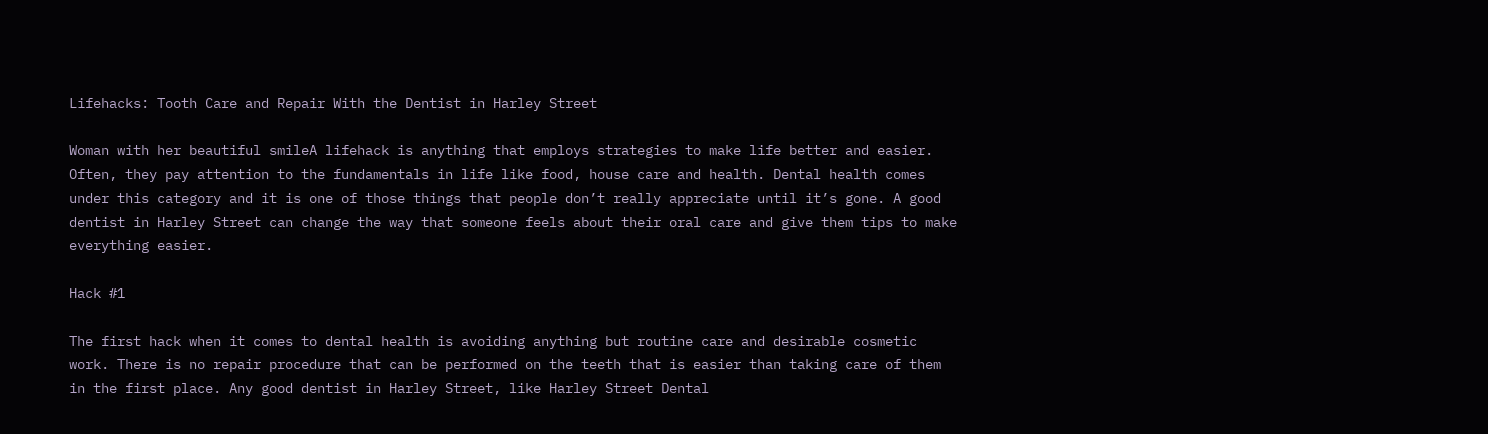Lifehacks: Tooth Care and Repair With the Dentist in Harley Street

Woman with her beautiful smileA lifehack is anything that employs strategies to make life better and easier. Often, they pay attention to the fundamentals in life like food, house care and health. Dental health comes under this category and it is one of those things that people don’t really appreciate until it’s gone. A good dentist in Harley Street can change the way that someone feels about their oral care and give them tips to make everything easier.

Hack #1

The first hack when it comes to dental health is avoiding anything but routine care and desirable cosmetic work. There is no repair procedure that can be performed on the teeth that is easier than taking care of them in the first place. Any good dentist in Harley Street, like Harley Street Dental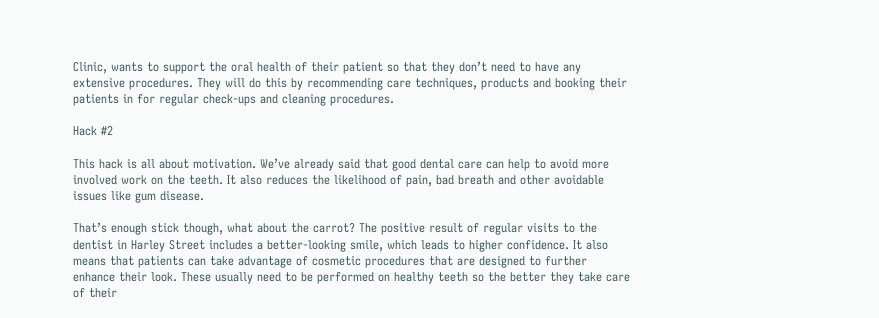Clinic, wants to support the oral health of their patient so that they don’t need to have any extensive procedures. They will do this by recommending care techniques, products and booking their patients in for regular check-ups and cleaning procedures.

Hack #2

This hack is all about motivation. We’ve already said that good dental care can help to avoid more involved work on the teeth. It also reduces the likelihood of pain, bad breath and other avoidable issues like gum disease.

That’s enough stick though, what about the carrot? The positive result of regular visits to the dentist in Harley Street includes a better-looking smile, which leads to higher confidence. It also means that patients can take advantage of cosmetic procedures that are designed to further enhance their look. These usually need to be performed on healthy teeth so the better they take care of their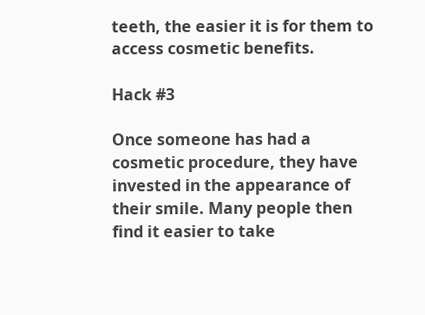teeth, the easier it is for them to access cosmetic benefits.

Hack #3

Once someone has had a cosmetic procedure, they have invested in the appearance of their smile. Many people then find it easier to take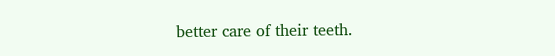better care of their teeth.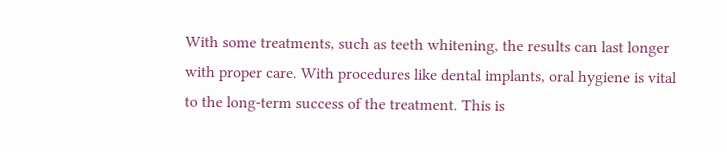With some treatments, such as teeth whitening, the results can last longer with proper care. With procedures like dental implants, oral hygiene is vital to the long-term success of the treatment. This is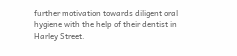further motivation towards diligent oral hygiene with the help of their dentist in Harley Street.